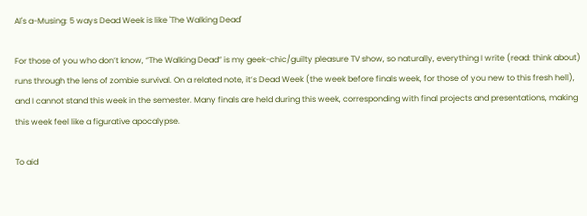Al's a-Musing: 5 ways Dead Week is like 'The Walking Dead'

For those of you who don’t know, “The Walking Dead” is my geek-chic/guilty pleasure TV show, so naturally, everything I write (read: think about) runs through the lens of zombie survival. On a related note, it’s Dead Week (the week before finals week, for those of you new to this fresh hell), and I cannot stand this week in the semester. Many finals are held during this week, corresponding with final projects and presentations, making this week feel like a figurative apocalypse.

To aid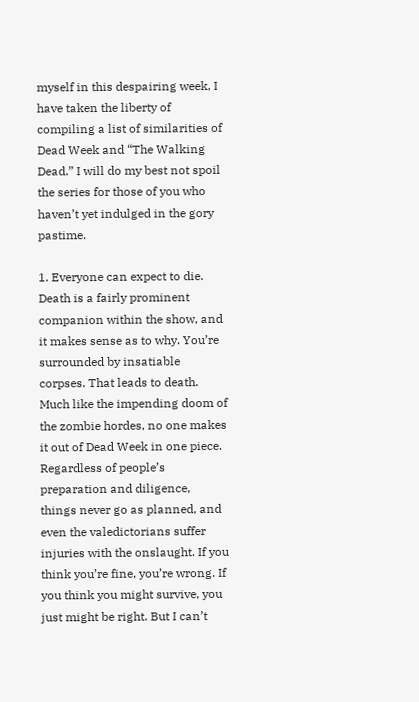myself in this despairing week, I have taken the liberty of compiling a list of similarities of Dead Week and “The Walking Dead.” I will do my best not spoil the series for those of you who haven’t yet indulged in the gory pastime.

1. Everyone can expect to die. Death is a fairly prominent companion within the show, and it makes sense as to why. You’re surrounded by insatiable corpses. That leads to death. Much like the impending doom of the zombie hordes, no one makes it out of Dead Week in one piece. Regardless of people’s preparation and diligence, things never go as planned, and even the valedictorians suffer injuries with the onslaught. If you think you’re fine, you’re wrong. If you think you might survive, you just might be right. But I can’t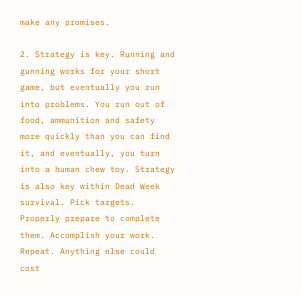make any promises.

2. Strategy is key. Running and gunning works for your short game, but eventually you run into problems. You run out of food, ammunition and safety more quickly than you can find it, and eventually, you turn into a human chew toy. Strategy is also key within Dead Week survival. Pick targets. Properly prepare to complete them. Accomplish your work.  Repeat. Anything else could cost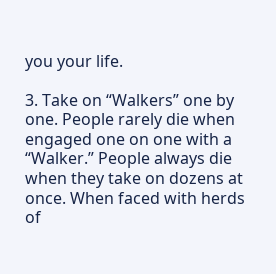you your life.

3. Take on “Walkers” one by one. People rarely die when engaged one on one with a “Walker.” People always die when they take on dozens at once. When faced with herds of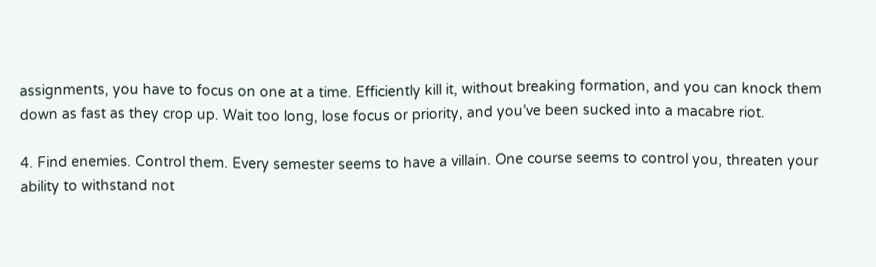assignments, you have to focus on one at a time. Efficiently kill it, without breaking formation, and you can knock them down as fast as they crop up. Wait too long, lose focus or priority, and you’ve been sucked into a macabre riot.

4. Find enemies. Control them. Every semester seems to have a villain. One course seems to control you, threaten your ability to withstand not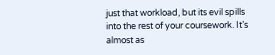just that workload, but its evil spills into the rest of your coursework. It’s almost as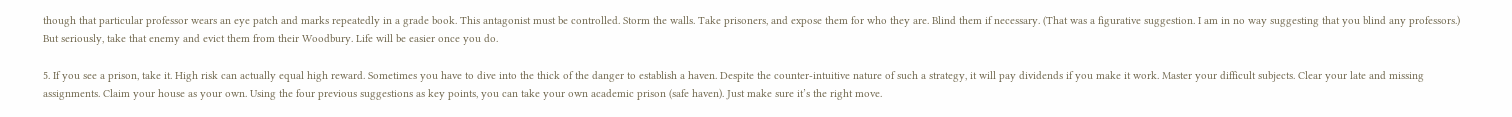though that particular professor wears an eye patch and marks repeatedly in a grade book. This antagonist must be controlled. Storm the walls. Take prisoners, and expose them for who they are. Blind them if necessary. (That was a figurative suggestion. I am in no way suggesting that you blind any professors.) But seriously, take that enemy and evict them from their Woodbury. Life will be easier once you do.

5. If you see a prison, take it. High risk can actually equal high reward. Sometimes you have to dive into the thick of the danger to establish a haven. Despite the counter-intuitive nature of such a strategy, it will pay dividends if you make it work. Master your difficult subjects. Clear your late and missing assignments. Claim your house as your own. Using the four previous suggestions as key points, you can take your own academic prison (safe haven). Just make sure it’s the right move.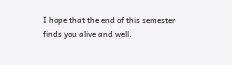I hope that the end of this semester finds you alive and well.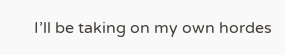I’ll be taking on my own hordes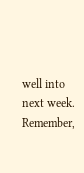well into next week. Remember,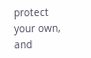protect your own, and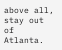above all, stay out of Atlanta.